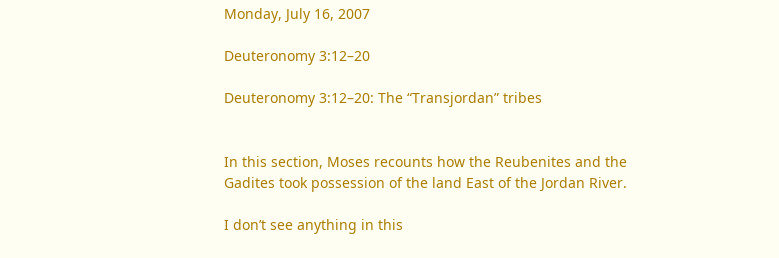Monday, July 16, 2007

Deuteronomy 3:12–20

Deuteronomy 3:12–20: The “Transjordan” tribes


In this section, Moses recounts how the Reubenites and the Gadites took possession of the land East of the Jordan River.

I don’t see anything in this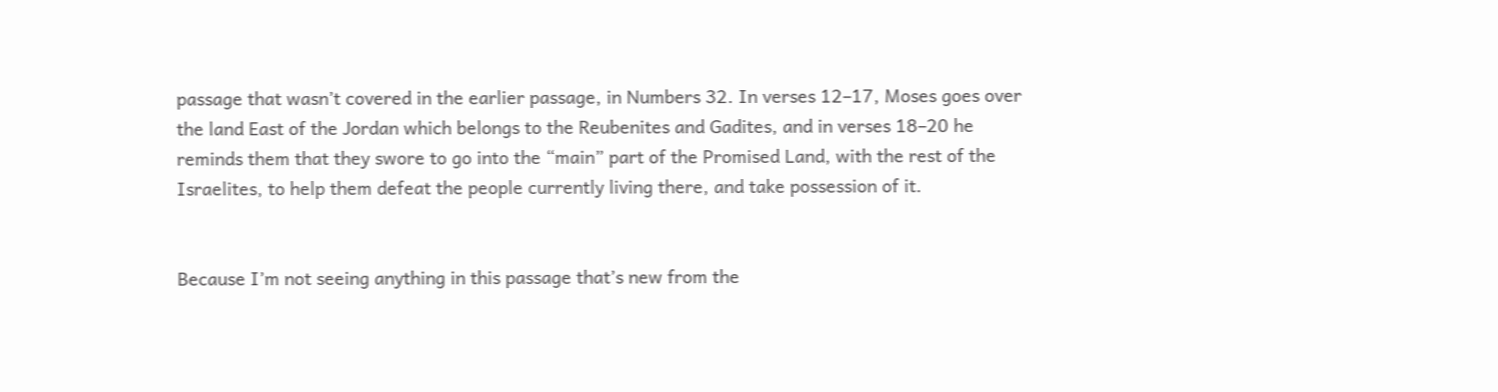passage that wasn’t covered in the earlier passage, in Numbers 32. In verses 12–17, Moses goes over the land East of the Jordan which belongs to the Reubenites and Gadites, and in verses 18–20 he reminds them that they swore to go into the “main” part of the Promised Land, with the rest of the Israelites, to help them defeat the people currently living there, and take possession of it.


Because I’m not seeing anything in this passage that’s new from the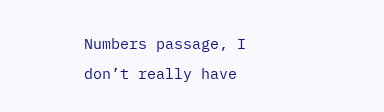Numbers passage, I don’t really have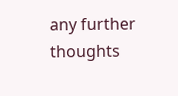any further thoughts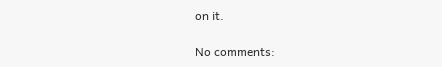on it.

No comments: